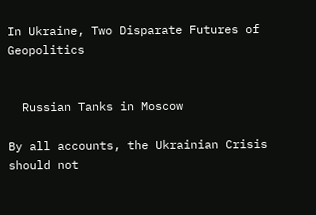In Ukraine, Two Disparate Futures of Geopolitics


  Russian Tanks in Moscow

By all accounts, the Ukrainian Crisis should not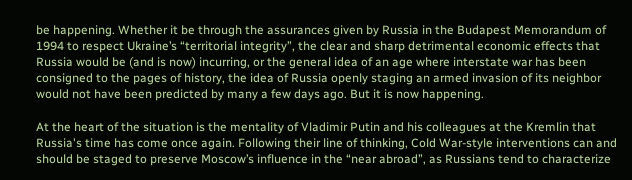be happening. Whether it be through the assurances given by Russia in the Budapest Memorandum of 1994 to respect Ukraine’s “territorial integrity”, the clear and sharp detrimental economic effects that Russia would be (and is now) incurring, or the general idea of an age where interstate war has been consigned to the pages of history, the idea of Russia openly staging an armed invasion of its neighbor would not have been predicted by many a few days ago. But it is now happening.

At the heart of the situation is the mentality of Vladimir Putin and his colleagues at the Kremlin that Russia's time has come once again. Following their line of thinking, Cold War-style interventions can and should be staged to preserve Moscow’s influence in the “near abroad”, as Russians tend to characterize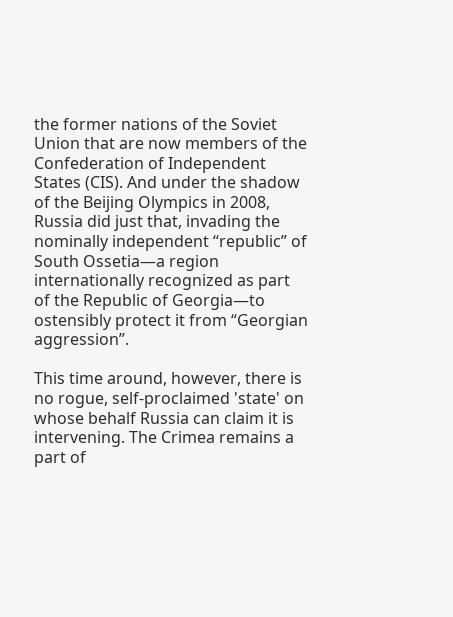the former nations of the Soviet Union that are now members of the Confederation of Independent States (CIS). And under the shadow of the Beijing Olympics in 2008, Russia did just that, invading the nominally independent “republic” of South Ossetia—a region internationally recognized as part of the Republic of Georgia—to ostensibly protect it from “Georgian aggression”.

This time around, however, there is no rogue, self-proclaimed 'state' on whose behalf Russia can claim it is intervening. The Crimea remains a part of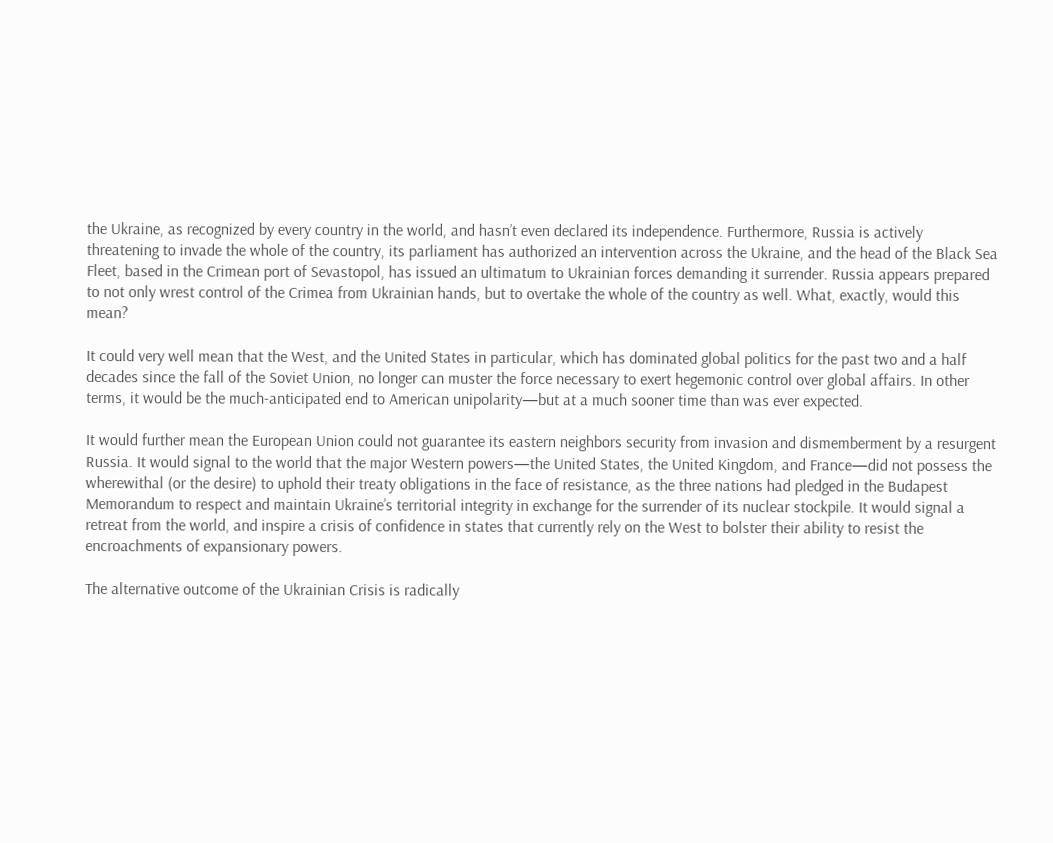the Ukraine, as recognized by every country in the world, and hasn’t even declared its independence. Furthermore, Russia is actively threatening to invade the whole of the country, its parliament has authorized an intervention across the Ukraine, and the head of the Black Sea Fleet, based in the Crimean port of Sevastopol, has issued an ultimatum to Ukrainian forces demanding it surrender. Russia appears prepared to not only wrest control of the Crimea from Ukrainian hands, but to overtake the whole of the country as well. What, exactly, would this mean?

It could very well mean that the West, and the United States in particular, which has dominated global politics for the past two and a half decades since the fall of the Soviet Union, no longer can muster the force necessary to exert hegemonic control over global affairs. In other terms, it would be the much-anticipated end to American unipolarity—but at a much sooner time than was ever expected.

It would further mean the European Union could not guarantee its eastern neighbors security from invasion and dismemberment by a resurgent Russia. It would signal to the world that the major Western powers—the United States, the United Kingdom, and France—did not possess the wherewithal (or the desire) to uphold their treaty obligations in the face of resistance, as the three nations had pledged in the Budapest Memorandum to respect and maintain Ukraine’s territorial integrity in exchange for the surrender of its nuclear stockpile. It would signal a retreat from the world, and inspire a crisis of confidence in states that currently rely on the West to bolster their ability to resist the encroachments of expansionary powers.

The alternative outcome of the Ukrainian Crisis is radically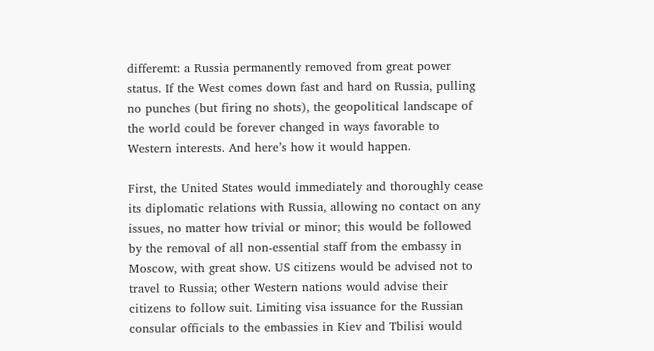differemt: a Russia permanently removed from great power status. If the West comes down fast and hard on Russia, pulling no punches (but firing no shots), the geopolitical landscape of the world could be forever changed in ways favorable to Western interests. And here’s how it would happen.

First, the United States would immediately and thoroughly cease its diplomatic relations with Russia, allowing no contact on any issues, no matter how trivial or minor; this would be followed by the removal of all non-essential staff from the embassy in Moscow, with great show. US citizens would be advised not to travel to Russia; other Western nations would advise their citizens to follow suit. Limiting visa issuance for the Russian consular officials to the embassies in Kiev and Tbilisi would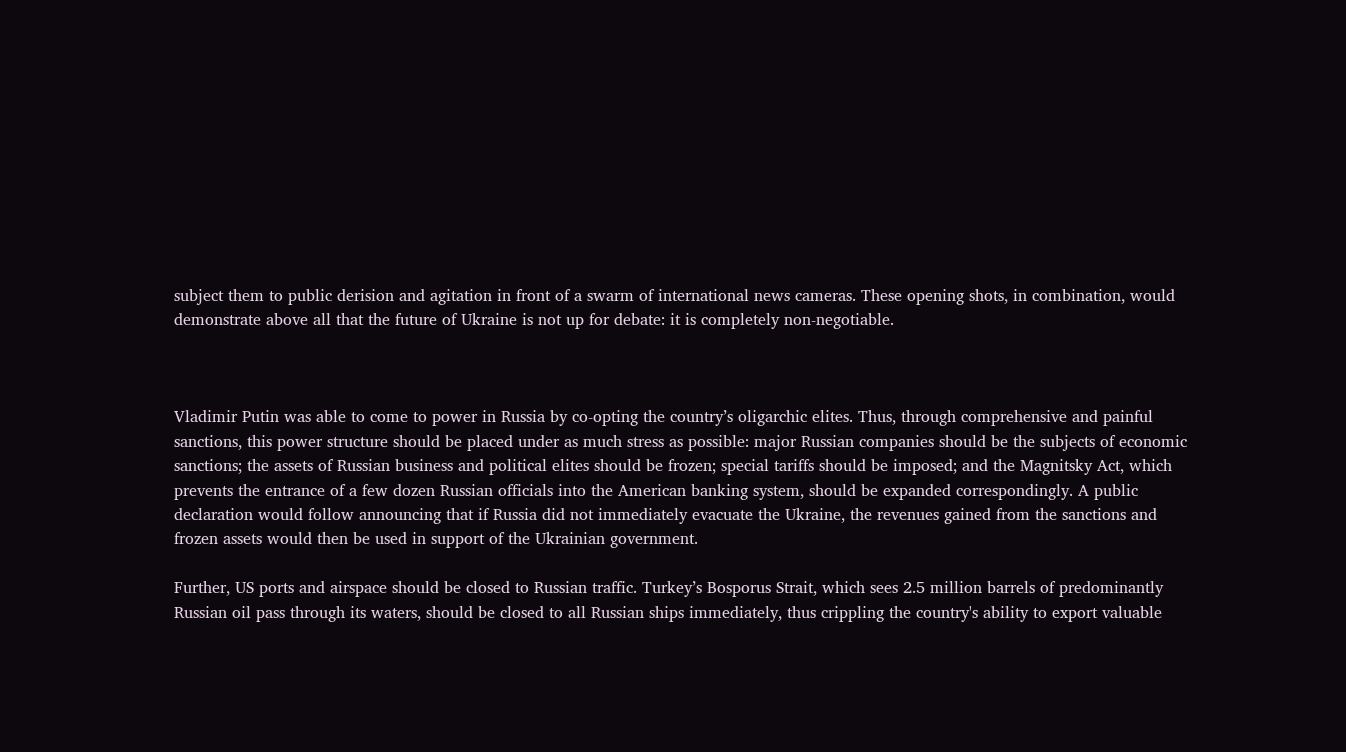subject them to public derision and agitation in front of a swarm of international news cameras. These opening shots, in combination, would demonstrate above all that the future of Ukraine is not up for debate: it is completely non-negotiable.



Vladimir Putin was able to come to power in Russia by co-opting the country’s oligarchic elites. Thus, through comprehensive and painful sanctions, this power structure should be placed under as much stress as possible: major Russian companies should be the subjects of economic sanctions; the assets of Russian business and political elites should be frozen; special tariffs should be imposed; and the Magnitsky Act, which prevents the entrance of a few dozen Russian officials into the American banking system, should be expanded correspondingly. A public declaration would follow announcing that if Russia did not immediately evacuate the Ukraine, the revenues gained from the sanctions and frozen assets would then be used in support of the Ukrainian government.

Further, US ports and airspace should be closed to Russian traffic. Turkey’s Bosporus Strait, which sees 2.5 million barrels of predominantly Russian oil pass through its waters, should be closed to all Russian ships immediately, thus crippling the country's ability to export valuable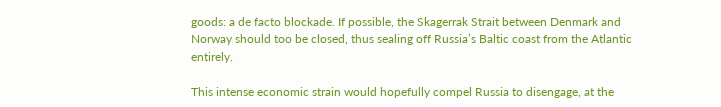goods: a de facto blockade. If possible, the Skagerrak Strait between Denmark and Norway should too be closed, thus sealing off Russia’s Baltic coast from the Atlantic entirely.

This intense economic strain would hopefully compel Russia to disengage, at the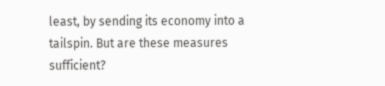least, by sending its economy into a tailspin. But are these measures sufficient?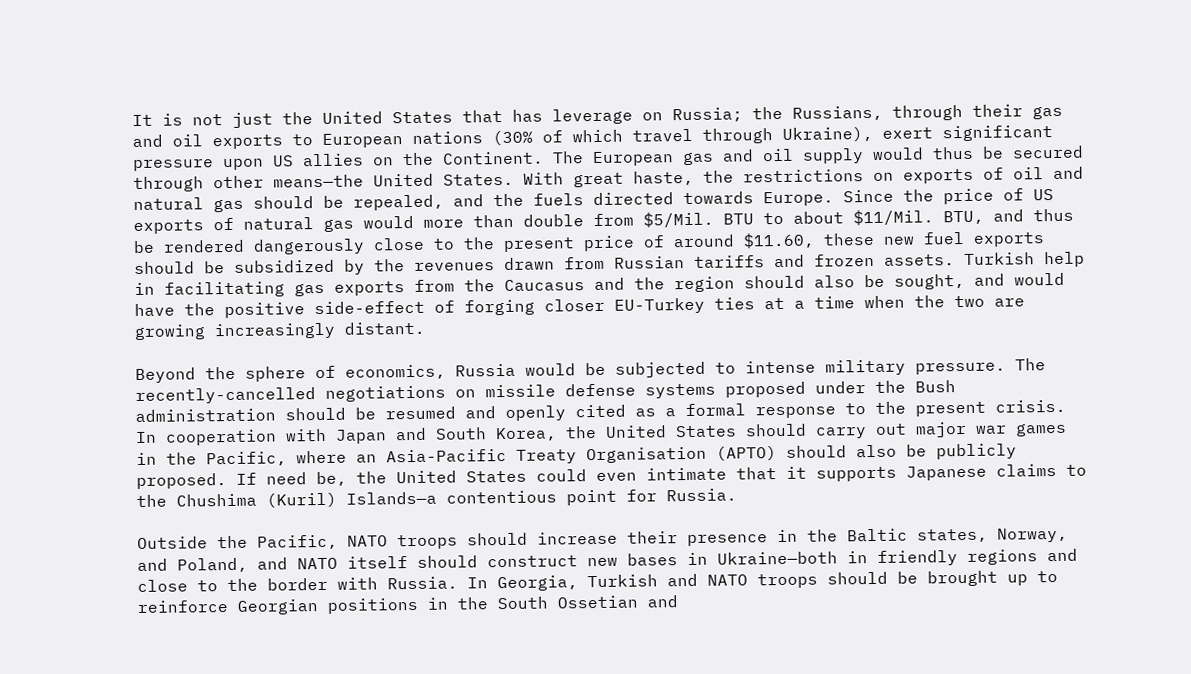It is not just the United States that has leverage on Russia; the Russians, through their gas and oil exports to European nations (30% of which travel through Ukraine), exert significant pressure upon US allies on the Continent. The European gas and oil supply would thus be secured through other means—the United States. With great haste, the restrictions on exports of oil and natural gas should be repealed, and the fuels directed towards Europe. Since the price of US exports of natural gas would more than double from $5/Mil. BTU to about $11/Mil. BTU, and thus be rendered dangerously close to the present price of around $11.60, these new fuel exports should be subsidized by the revenues drawn from Russian tariffs and frozen assets. Turkish help in facilitating gas exports from the Caucasus and the region should also be sought, and would have the positive side-effect of forging closer EU-Turkey ties at a time when the two are growing increasingly distant.

Beyond the sphere of economics, Russia would be subjected to intense military pressure. The recently-cancelled negotiations on missile defense systems proposed under the Bush administration should be resumed and openly cited as a formal response to the present crisis. In cooperation with Japan and South Korea, the United States should carry out major war games in the Pacific, where an Asia-Pacific Treaty Organisation (APTO) should also be publicly proposed. If need be, the United States could even intimate that it supports Japanese claims to the Chushima (Kuril) Islands—a contentious point for Russia.

Outside the Pacific, NATO troops should increase their presence in the Baltic states, Norway, and Poland, and NATO itself should construct new bases in Ukraine—both in friendly regions and close to the border with Russia. In Georgia, Turkish and NATO troops should be brought up to reinforce Georgian positions in the South Ossetian and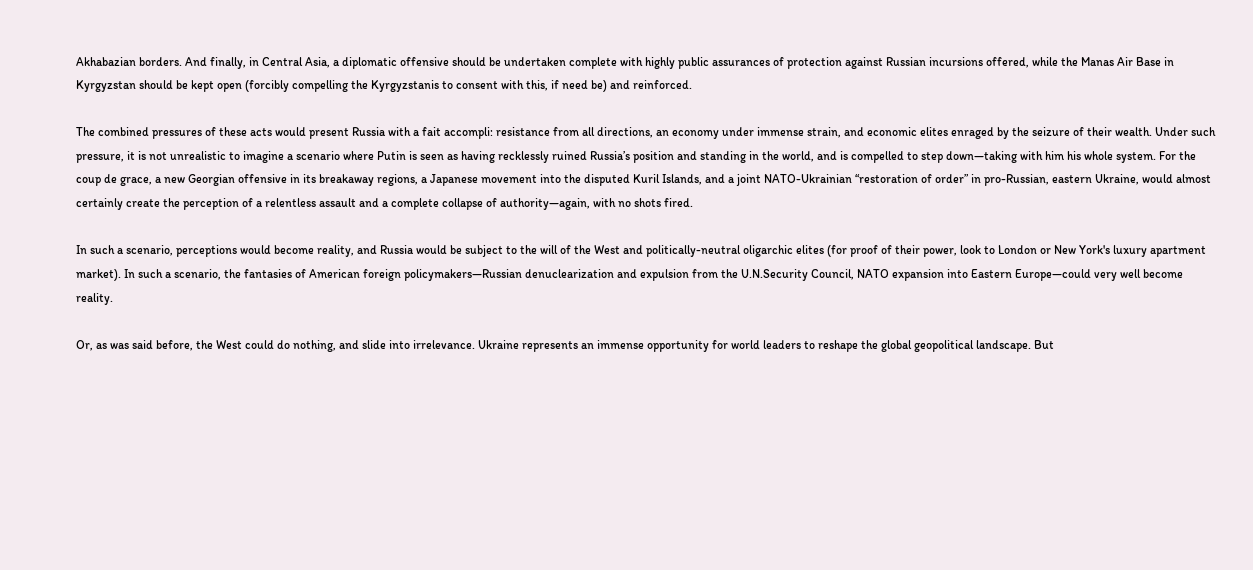Akhabazian borders. And finally, in Central Asia, a diplomatic offensive should be undertaken complete with highly public assurances of protection against Russian incursions offered, while the Manas Air Base in Kyrgyzstan should be kept open (forcibly compelling the Kyrgyzstanis to consent with this, if need be) and reinforced.

The combined pressures of these acts would present Russia with a fait accompli: resistance from all directions, an economy under immense strain, and economic elites enraged by the seizure of their wealth. Under such pressure, it is not unrealistic to imagine a scenario where Putin is seen as having recklessly ruined Russia’s position and standing in the world, and is compelled to step down—taking with him his whole system. For the coup de grace, a new Georgian offensive in its breakaway regions, a Japanese movement into the disputed Kuril Islands, and a joint NATO-Ukrainian “restoration of order” in pro-Russian, eastern Ukraine, would almost certainly create the perception of a relentless assault and a complete collapse of authority—again, with no shots fired.

In such a scenario, perceptions would become reality, and Russia would be subject to the will of the West and politically-neutral oligarchic elites (for proof of their power, look to London or New York's luxury apartment market). In such a scenario, the fantasies of American foreign policymakers—Russian denuclearization and expulsion from the U.N.Security Council, NATO expansion into Eastern Europe—could very well become reality.

Or, as was said before, the West could do nothing, and slide into irrelevance. Ukraine represents an immense opportunity for world leaders to reshape the global geopolitical landscape. But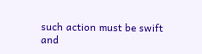such action must be swift and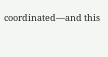coordinated—and this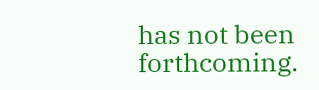has not been forthcoming.